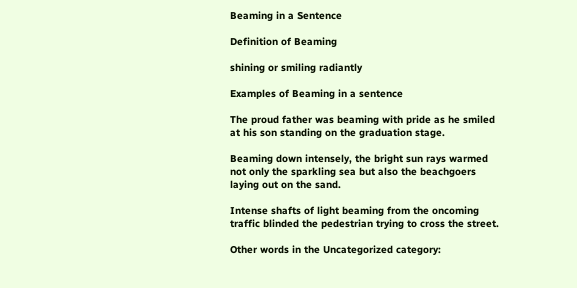Beaming in a Sentence

Definition of Beaming

shining or smiling radiantly

Examples of Beaming in a sentence

The proud father was beaming with pride as he smiled at his son standing on the graduation stage.

Beaming down intensely, the bright sun rays warmed not only the sparkling sea but also the beachgoers laying out on the sand.

Intense shafts of light beaming from the oncoming traffic blinded the pedestrian trying to cross the street.

Other words in the Uncategorized category: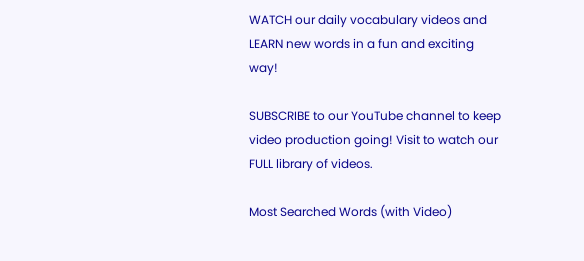WATCH our daily vocabulary videos and LEARN new words in a fun and exciting way!

SUBSCRIBE to our YouTube channel to keep video production going! Visit to watch our FULL library of videos.

Most Searched Words (with Video)